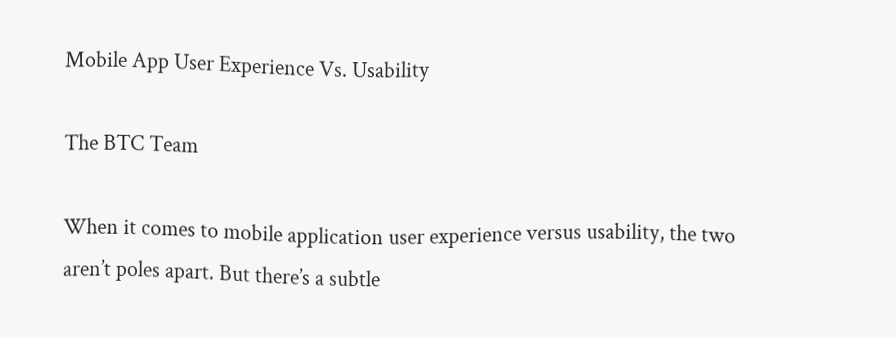Mobile App User Experience Vs. Usability

The BTC Team

When it comes to mobile application user experience versus usability, the two aren’t poles apart. But there’s a subtle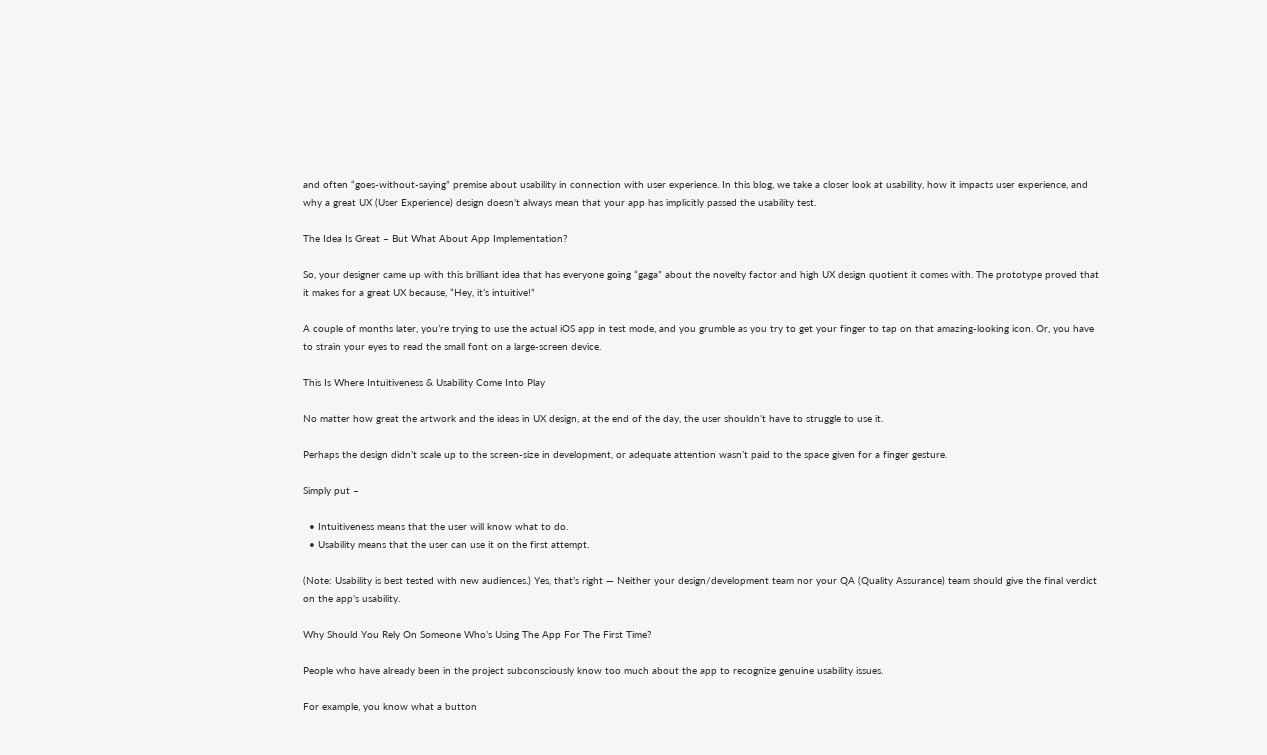and often “goes-without-saying” premise about usability in connection with user experience. In this blog, we take a closer look at usability, how it impacts user experience, and why a great UX (User Experience) design doesn’t always mean that your app has implicitly passed the usability test.

The Idea Is Great – But What About App Implementation?

So, your designer came up with this brilliant idea that has everyone going “gaga” about the novelty factor and high UX design quotient it comes with. The prototype proved that it makes for a great UX because, “Hey, it’s intuitive!”

A couple of months later, you’re trying to use the actual iOS app in test mode, and you grumble as you try to get your finger to tap on that amazing-looking icon. Or, you have to strain your eyes to read the small font on a large-screen device.

This Is Where Intuitiveness & Usability Come Into Play

No matter how great the artwork and the ideas in UX design, at the end of the day, the user shouldn’t have to struggle to use it.

Perhaps the design didn’t scale up to the screen-size in development, or adequate attention wasn’t paid to the space given for a finger gesture.

Simply put –

  • Intuitiveness means that the user will know what to do.
  • Usability means that the user can use it on the first attempt.

(Note: Usability is best tested with new audiences.) Yes, that’s right — Neither your design/development team nor your QA (Quality Assurance) team should give the final verdict on the app’s usability.

Why Should You Rely On Someone Who’s Using The App For The First Time?

People who have already been in the project subconsciously know too much about the app to recognize genuine usability issues.

For example, you know what a button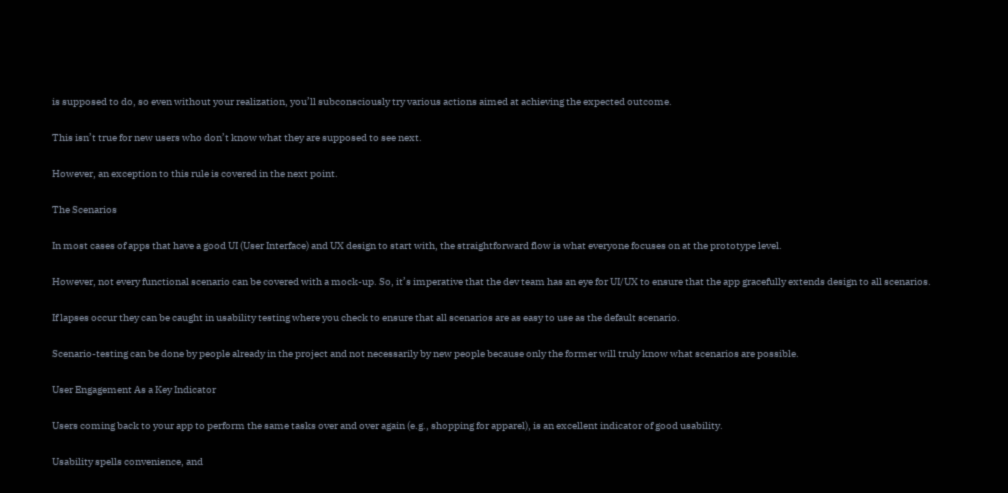is supposed to do, so even without your realization, you’ll subconsciously try various actions aimed at achieving the expected outcome.

This isn’t true for new users who don’t know what they are supposed to see next.

However, an exception to this rule is covered in the next point.

The Scenarios

In most cases of apps that have a good UI (User Interface) and UX design to start with, the straightforward flow is what everyone focuses on at the prototype level.

However, not every functional scenario can be covered with a mock-up. So, it’s imperative that the dev team has an eye for UI/UX to ensure that the app gracefully extends design to all scenarios.

If lapses occur they can be caught in usability testing where you check to ensure that all scenarios are as easy to use as the default scenario.

Scenario-testing can be done by people already in the project and not necessarily by new people because only the former will truly know what scenarios are possible.

User Engagement As a Key Indicator

Users coming back to your app to perform the same tasks over and over again (e.g., shopping for apparel), is an excellent indicator of good usability.

Usability spells convenience, and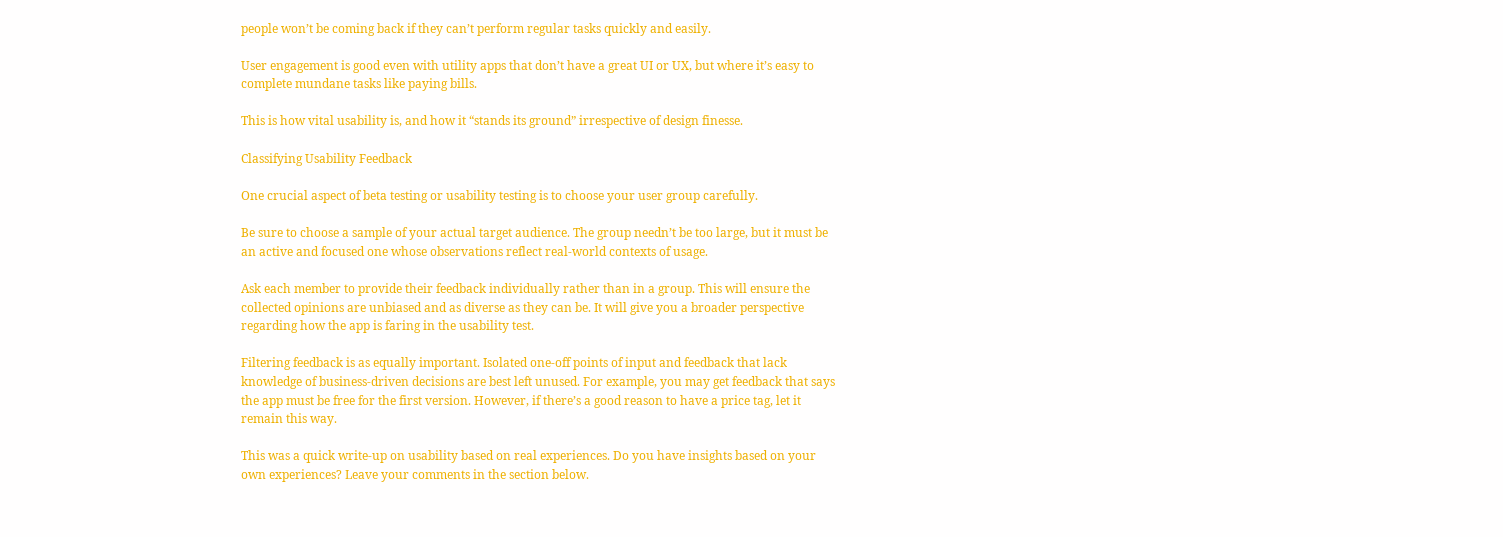people won’t be coming back if they can’t perform regular tasks quickly and easily.

User engagement is good even with utility apps that don’t have a great UI or UX, but where it’s easy to complete mundane tasks like paying bills.

This is how vital usability is, and how it “stands its ground” irrespective of design finesse.

Classifying Usability Feedback

One crucial aspect of beta testing or usability testing is to choose your user group carefully.

Be sure to choose a sample of your actual target audience. The group needn’t be too large, but it must be an active and focused one whose observations reflect real-world contexts of usage.

Ask each member to provide their feedback individually rather than in a group. This will ensure the collected opinions are unbiased and as diverse as they can be. It will give you a broader perspective regarding how the app is faring in the usability test.

Filtering feedback is as equally important. Isolated one-off points of input and feedback that lack knowledge of business-driven decisions are best left unused. For example, you may get feedback that says the app must be free for the first version. However, if there’s a good reason to have a price tag, let it remain this way.

This was a quick write-up on usability based on real experiences. Do you have insights based on your own experiences? Leave your comments in the section below.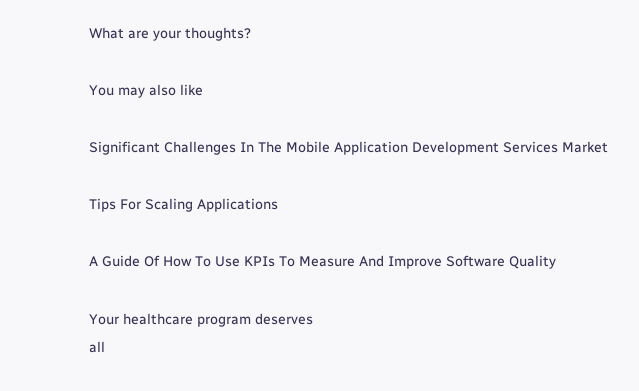What are your thoughts?

You may also like

Significant Challenges In The Mobile Application Development Services Market

Tips For Scaling Applications

A Guide Of How To Use KPIs To Measure And Improve Software Quality

Your healthcare program deserves
all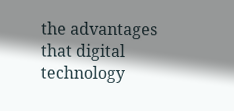the advantages that digital technology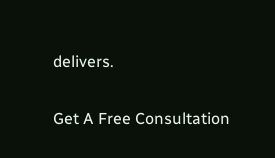delivers.

Get A Free Consultation